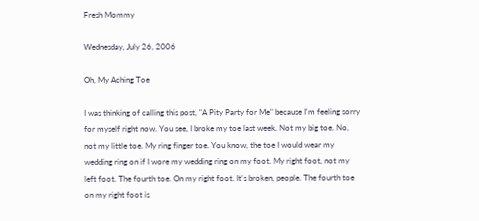Fresh Mommy

Wednesday, July 26, 2006

Oh, My Aching Toe

I was thinking of calling this post, "A Pity Party for Me" because I'm feeling sorry for myself right now. You see, I broke my toe last week. Not my big toe. No, not my little toe. My ring finger toe. You know, the toe I would wear my wedding ring on if I wore my wedding ring on my foot. My right foot, not my left foot. The fourth toe. On my right foot. It's broken, people. The fourth toe on my right foot is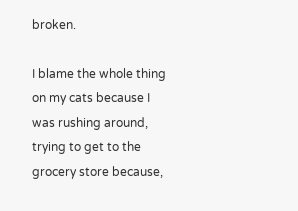broken.

I blame the whole thing on my cats because I was rushing around, trying to get to the grocery store because,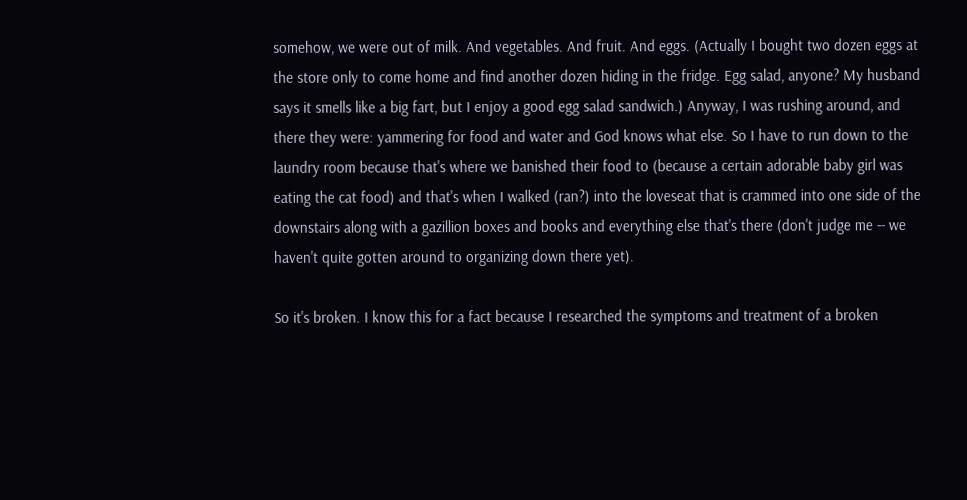somehow, we were out of milk. And vegetables. And fruit. And eggs. (Actually I bought two dozen eggs at the store only to come home and find another dozen hiding in the fridge. Egg salad, anyone? My husband says it smells like a big fart, but I enjoy a good egg salad sandwich.) Anyway, I was rushing around, and there they were: yammering for food and water and God knows what else. So I have to run down to the laundry room because that's where we banished their food to (because a certain adorable baby girl was eating the cat food) and that's when I walked (ran?) into the loveseat that is crammed into one side of the downstairs along with a gazillion boxes and books and everything else that's there (don't judge me -- we haven't quite gotten around to organizing down there yet).

So it's broken. I know this for a fact because I researched the symptoms and treatment of a broken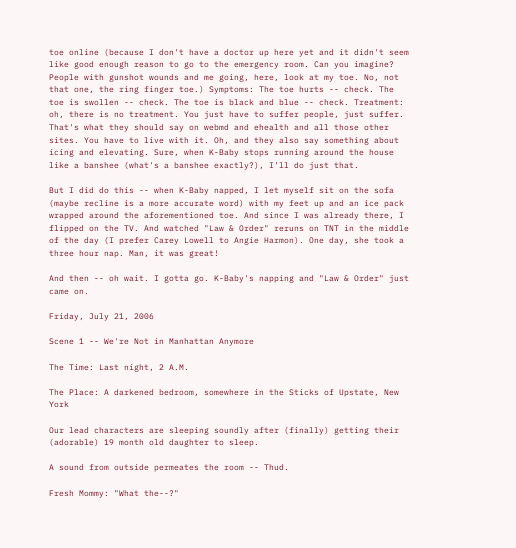toe online (because I don't have a doctor up here yet and it didn't seem like good enough reason to go to the emergency room. Can you imagine? People with gunshot wounds and me going, here, look at my toe. No, not that one, the ring finger toe.) Symptoms: The toe hurts -- check. The toe is swollen -- check. The toe is black and blue -- check. Treatment: oh, there is no treatment. You just have to suffer people, just suffer. That's what they should say on webmd and ehealth and all those other sites. You have to live with it. Oh, and they also say something about icing and elevating. Sure, when K-Baby stops running around the house like a banshee (what's a banshee exactly?), I'll do just that.

But I did do this -- when K-Baby napped, I let myself sit on the sofa (maybe recline is a more accurate word) with my feet up and an ice pack wrapped around the aforementioned toe. And since I was already there, I flipped on the TV. And watched "Law & Order" reruns on TNT in the middle of the day (I prefer Carey Lowell to Angie Harmon). One day, she took a three hour nap. Man, it was great!

And then -- oh wait. I gotta go. K-Baby's napping and "Law & Order" just came on.

Friday, July 21, 2006

Scene 1 -- We're Not in Manhattan Anymore

The Time: Last night, 2 A.M.

The Place: A darkened bedroom, somewhere in the Sticks of Upstate, New York

Our lead characters are sleeping soundly after (finally) getting their (adorable) 19 month old daughter to sleep.

A sound from outside permeates the room -- Thud.

Fresh Mommy: "What the--?"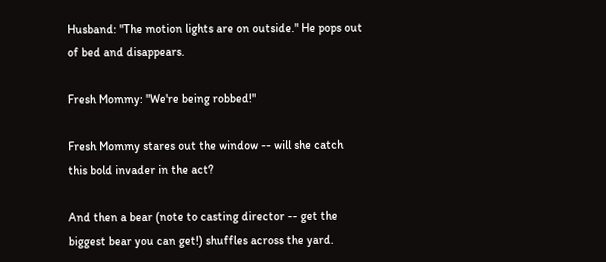Husband: "The motion lights are on outside." He pops out of bed and disappears.

Fresh Mommy: "We're being robbed!"

Fresh Mommy stares out the window -- will she catch this bold invader in the act?

And then a bear (note to casting director -- get the biggest bear you can get!) shuffles across the yard.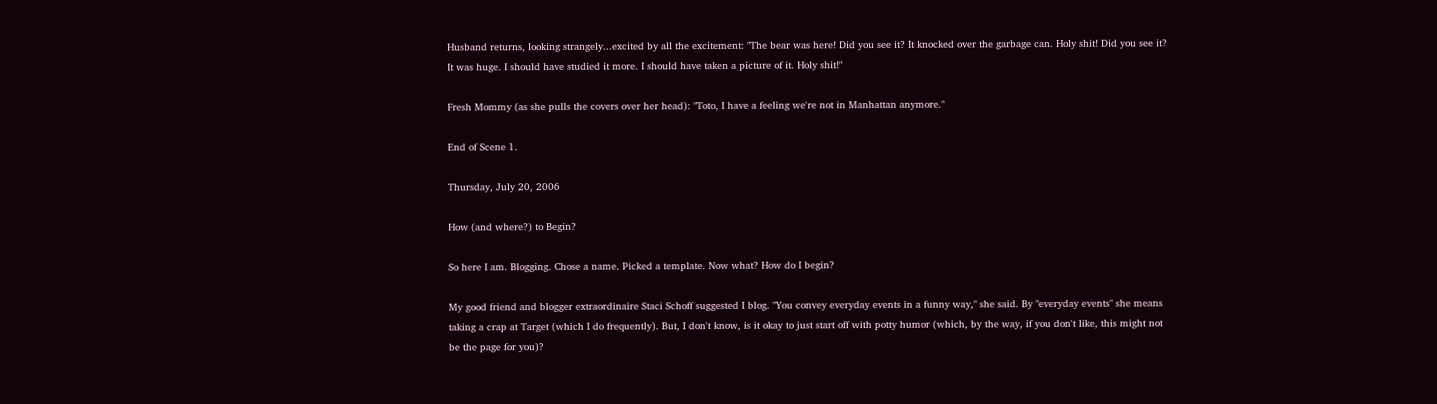Husband returns, looking strangely...excited by all the excitement: "The bear was here! Did you see it? It knocked over the garbage can. Holy shit! Did you see it? It was huge. I should have studied it more. I should have taken a picture of it. Holy shit!"

Fresh Mommy (as she pulls the covers over her head): "Toto, I have a feeling we're not in Manhattan anymore."

End of Scene 1.

Thursday, July 20, 2006

How (and where?) to Begin?

So here I am. Blogging. Chose a name. Picked a template. Now what? How do I begin?

My good friend and blogger extraordinaire Staci Schoff suggested I blog. "You convey everyday events in a funny way," she said. By "everyday events" she means taking a crap at Target (which I do frequently). But, I don't know, is it okay to just start off with potty humor (which, by the way, if you don't like, this might not be the page for you)?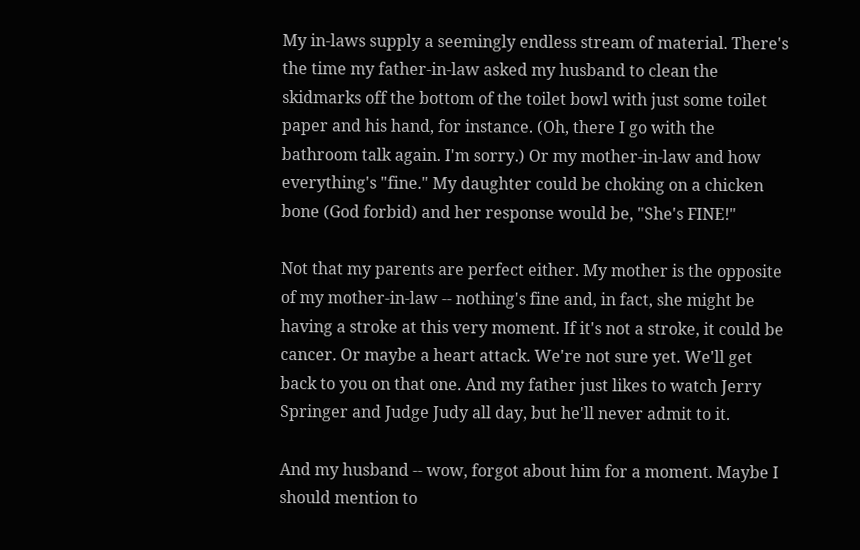My in-laws supply a seemingly endless stream of material. There's the time my father-in-law asked my husband to clean the skidmarks off the bottom of the toilet bowl with just some toilet paper and his hand, for instance. (Oh, there I go with the bathroom talk again. I'm sorry.) Or my mother-in-law and how everything's "fine." My daughter could be choking on a chicken bone (God forbid) and her response would be, "She's FINE!"

Not that my parents are perfect either. My mother is the opposite of my mother-in-law -- nothing's fine and, in fact, she might be having a stroke at this very moment. If it's not a stroke, it could be cancer. Or maybe a heart attack. We're not sure yet. We'll get back to you on that one. And my father just likes to watch Jerry Springer and Judge Judy all day, but he'll never admit to it.

And my husband -- wow, forgot about him for a moment. Maybe I should mention to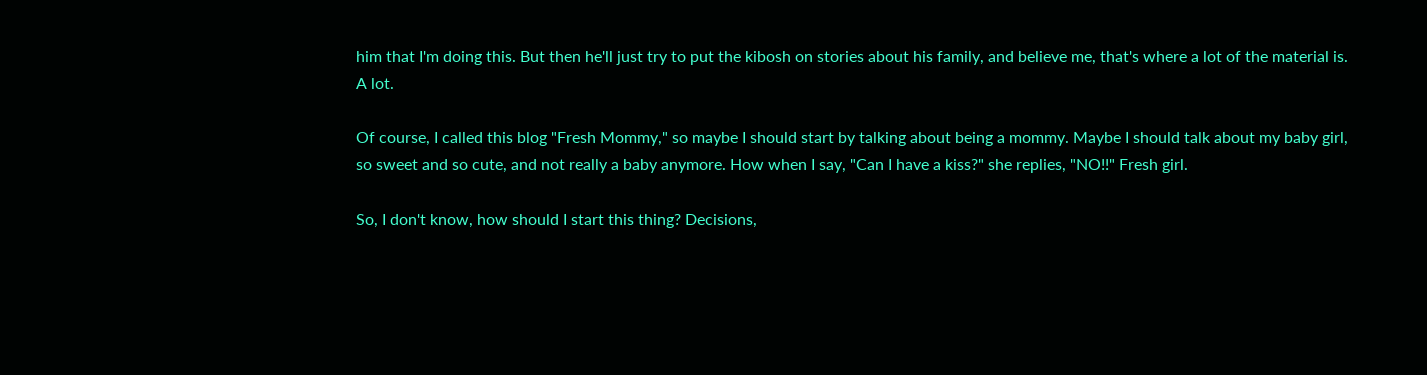him that I'm doing this. But then he'll just try to put the kibosh on stories about his family, and believe me, that's where a lot of the material is. A lot.

Of course, I called this blog "Fresh Mommy," so maybe I should start by talking about being a mommy. Maybe I should talk about my baby girl, so sweet and so cute, and not really a baby anymore. How when I say, "Can I have a kiss?" she replies, "NO!!" Fresh girl.

So, I don't know, how should I start this thing? Decisions,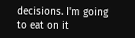decisions. I'm going to eat on it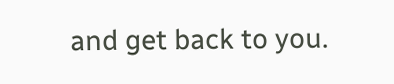and get back to you.